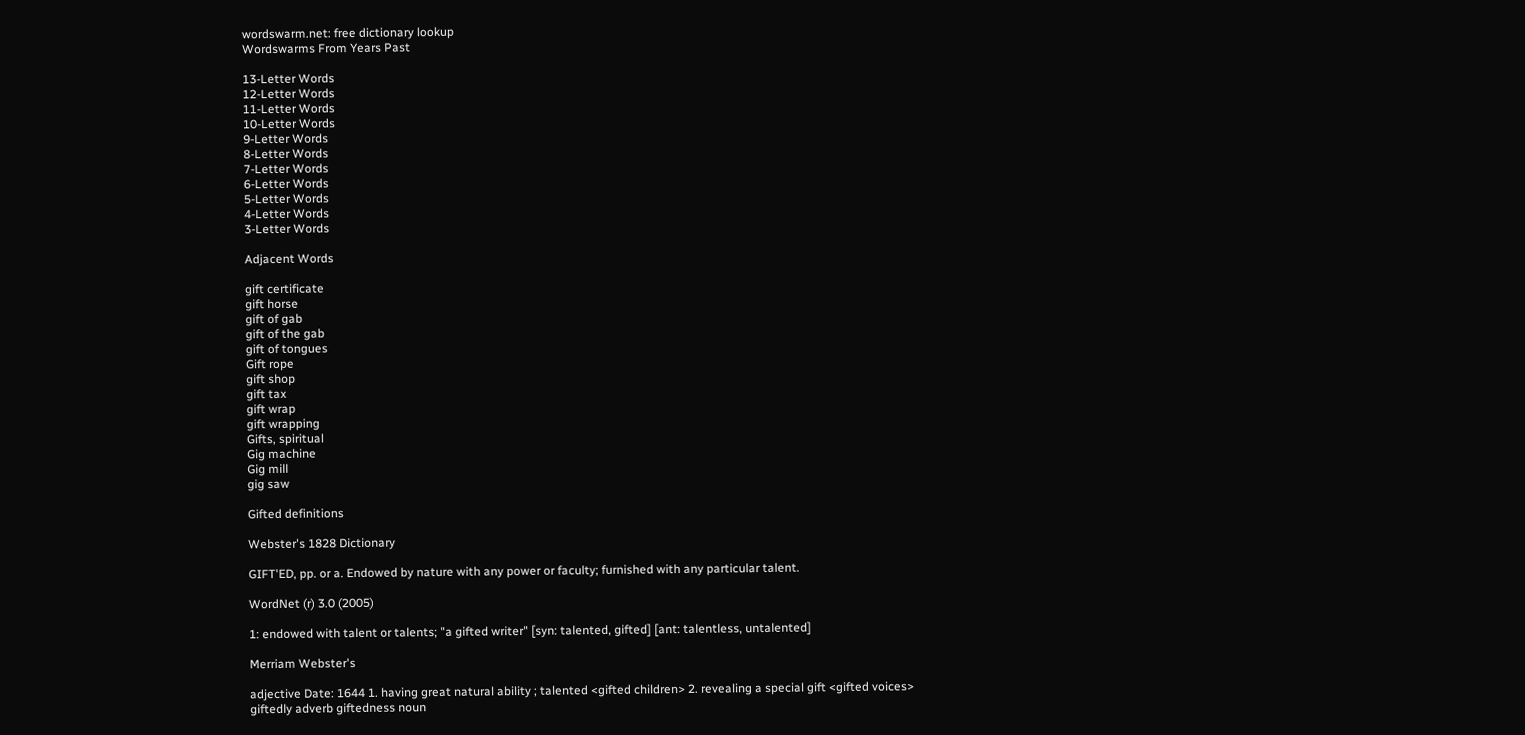wordswarm.net: free dictionary lookup
Wordswarms From Years Past

13-Letter Words
12-Letter Words
11-Letter Words
10-Letter Words
9-Letter Words
8-Letter Words
7-Letter Words
6-Letter Words
5-Letter Words
4-Letter Words
3-Letter Words

Adjacent Words

gift certificate
gift horse
gift of gab
gift of the gab
gift of tongues
Gift rope
gift shop
gift tax
gift wrap
gift wrapping
Gifts, spiritual
Gig machine
Gig mill
gig saw

Gifted definitions

Webster's 1828 Dictionary

GIFT'ED, pp. or a. Endowed by nature with any power or faculty; furnished with any particular talent.

WordNet (r) 3.0 (2005)

1: endowed with talent or talents; "a gifted writer" [syn: talented, gifted] [ant: talentless, untalented]

Merriam Webster's

adjective Date: 1644 1. having great natural ability ; talented <gifted children> 2. revealing a special gift <gifted voices> giftedly adverb giftedness noun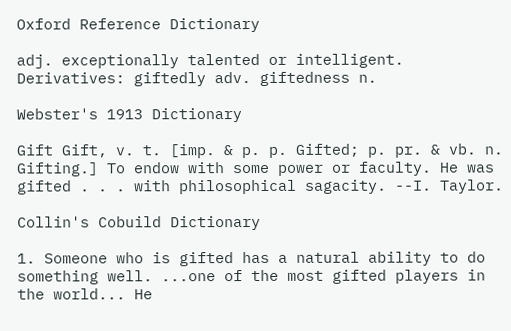Oxford Reference Dictionary

adj. exceptionally talented or intelligent. Derivatives: giftedly adv. giftedness n.

Webster's 1913 Dictionary

Gift Gift, v. t. [imp. & p. p. Gifted; p. pr. & vb. n. Gifting.] To endow with some power or faculty. He was gifted . . . with philosophical sagacity. --I. Taylor.

Collin's Cobuild Dictionary

1. Someone who is gifted has a natural ability to do something well. ...one of the most gifted players in the world... He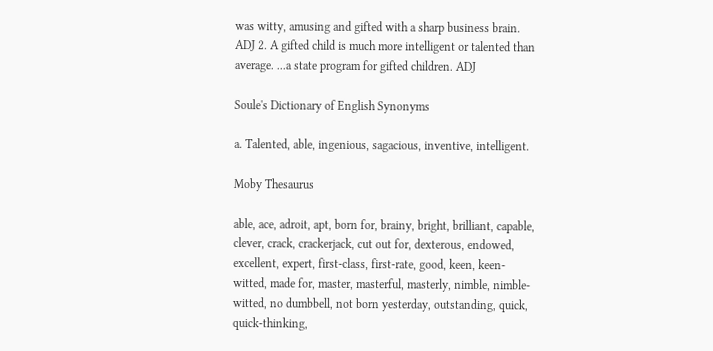was witty, amusing and gifted with a sharp business brain. ADJ 2. A gifted child is much more intelligent or talented than average. ...a state program for gifted children. ADJ

Soule's Dictionary of English Synonyms

a. Talented, able, ingenious, sagacious, inventive, intelligent.

Moby Thesaurus

able, ace, adroit, apt, born for, brainy, bright, brilliant, capable, clever, crack, crackerjack, cut out for, dexterous, endowed, excellent, expert, first-class, first-rate, good, keen, keen-witted, made for, master, masterful, masterly, nimble, nimble-witted, no dumbbell, not born yesterday, outstanding, quick, quick-thinking,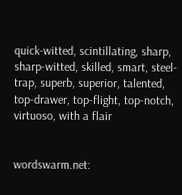quick-witted, scintillating, sharp, sharp-witted, skilled, smart, steel-trap, superb, superior, talented, top-drawer, top-flight, top-notch, virtuoso, with a flair


wordswarm.net: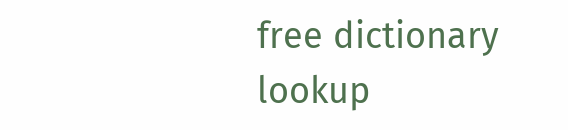free dictionary lookup